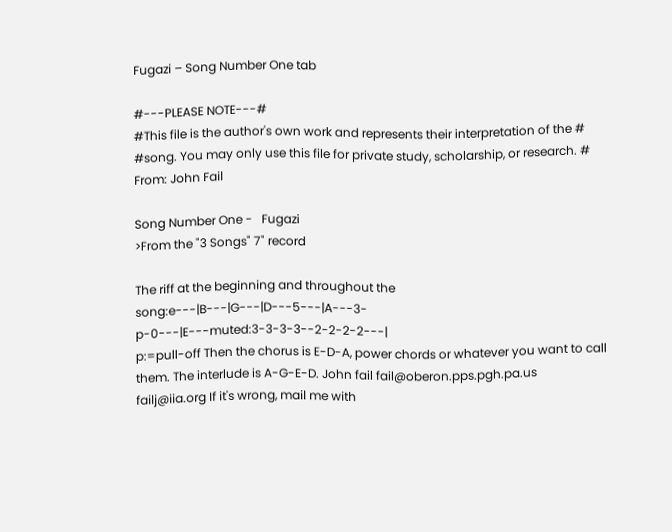Fugazi – Song Number One tab

#---PLEASE NOTE---#
#This file is the author's own work and represents their interpretation of the #
#song. You may only use this file for private study, scholarship, or research. #
From: John Fail

Song Number One -   Fugazi
>From the "3 Songs" 7" record

The riff at the beginning and throughout the song:e---|B---|G---|D---5---|A---3-p-0---|E---muted:3-3-3-3--2-2-2-2---|
p:=pull-off Then the chorus is E-D-A, power chords or whatever you want to call them. The interlude is A-G-E-D. John fail fail@oberon.pps.pgh.pa.us failj@iia.org If it's wrong, mail me with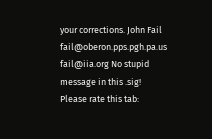your corrections. John Fail fail@oberon.pps.pgh.pa.us fail@iia.org No stupid message in this .sig!
Please rate this tab: